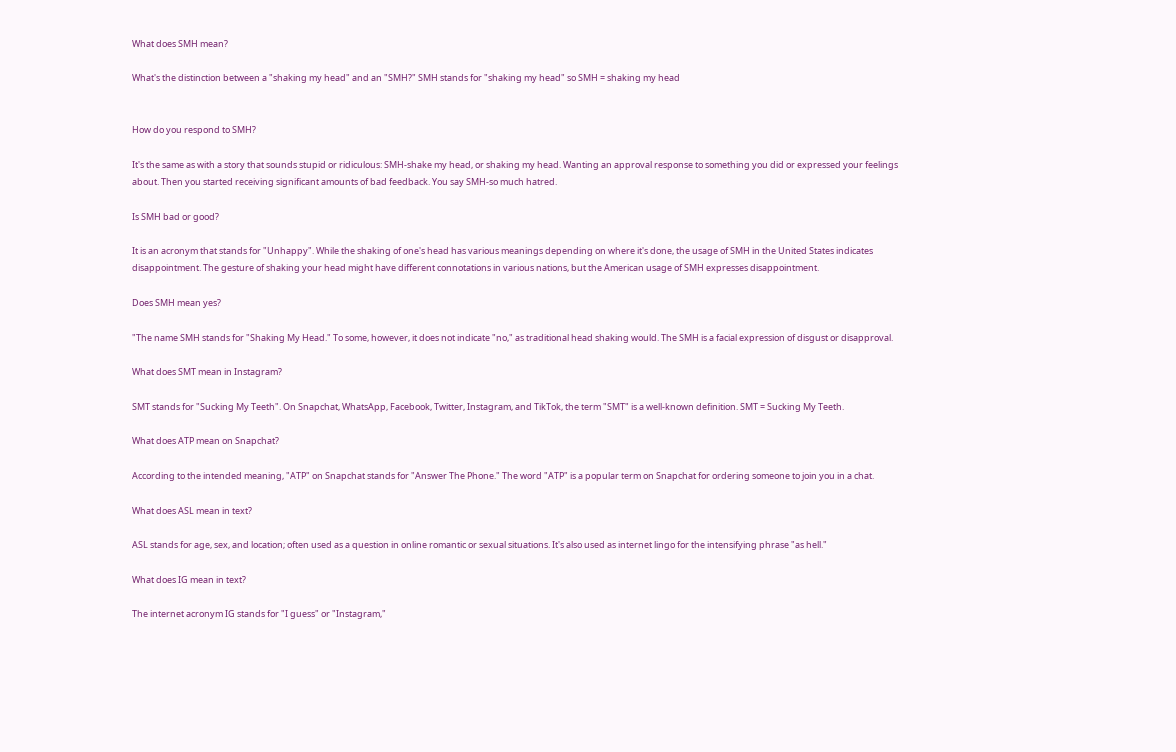What does SMH mean?

What's the distinction between a "shaking my head" and an "SMH?" SMH stands for "shaking my head" so SMH = shaking my head


How do you respond to SMH?

It's the same as with a story that sounds stupid or ridiculous: SMH-shake my head, or shaking my head. Wanting an approval response to something you did or expressed your feelings about. Then you started receiving significant amounts of bad feedback. You say SMH-so much hatred.

Is SMH bad or good?

It is an acronym that stands for "Unhappy". While the shaking of one's head has various meanings depending on where it's done, the usage of SMH in the United States indicates disappointment. The gesture of shaking your head might have different connotations in various nations, but the American usage of SMH expresses disappointment.

Does SMH mean yes?

"The name SMH stands for "Shaking My Head." To some, however, it does not indicate "no," as traditional head shaking would. The SMH is a facial expression of disgust or disapproval.

What does SMT mean in Instagram?

SMT stands for "Sucking My Teeth". On Snapchat, WhatsApp, Facebook, Twitter, Instagram, and TikTok, the term "SMT" is a well-known definition. SMT = Sucking My Teeth.

What does ATP mean on Snapchat?

According to the intended meaning, "ATP" on Snapchat stands for "Answer The Phone." The word "ATP" is a popular term on Snapchat for ordering someone to join you in a chat.

What does ASL mean in text?

ASL stands for age, sex, and location; often used as a question in online romantic or sexual situations. It's also used as internet lingo for the intensifying phrase "as hell."

What does IG mean in text?

The internet acronym IG stands for "I guess" or "Instagram,"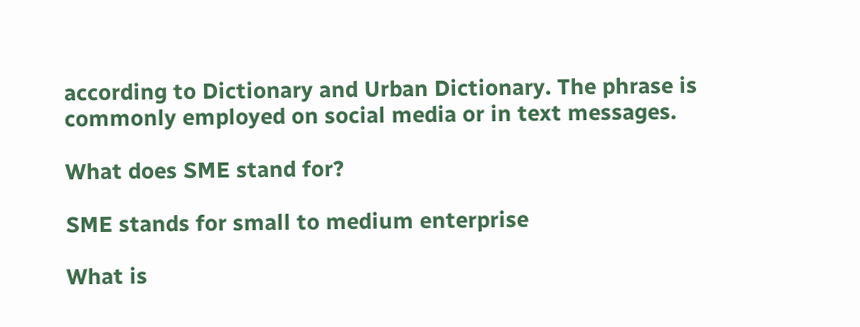according to Dictionary and Urban Dictionary. The phrase is commonly employed on social media or in text messages.

What does SME stand for?

SME stands for small to medium enterprise

What is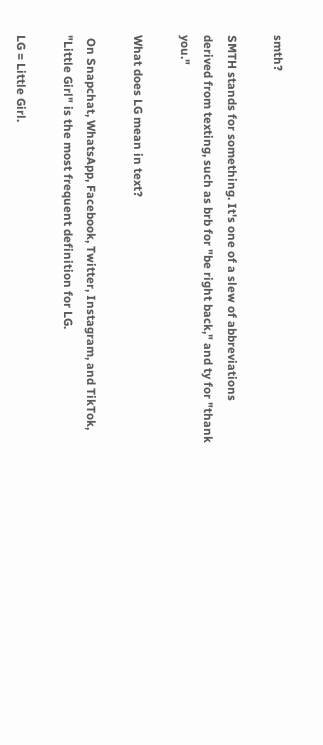smth?

SMTH stands for something. It's one of a slew of abbreviations derived from texting, such as brb for "be right back," and ty for "thank you."

What does LG mean in text?

 On Snapchat, WhatsApp, Facebook, Twitter, Instagram, and TikTok, "Little Girl" is the most frequent definition for LG.

LG = Little Girl.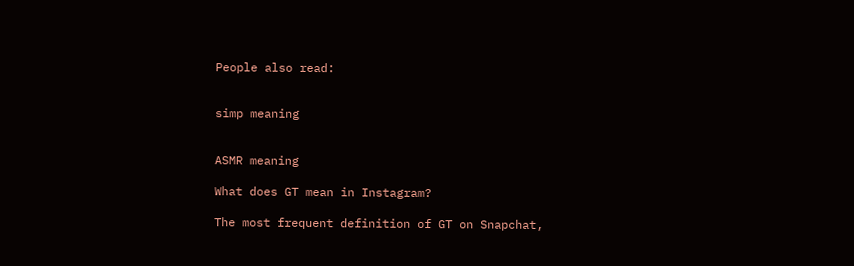People also read:


simp meaning


ASMR meaning

What does GT mean in Instagram?

The most frequent definition of GT on Snapchat,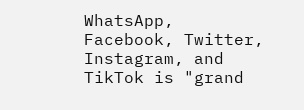WhatsApp, Facebook, Twitter, Instagram, and TikTok is "grand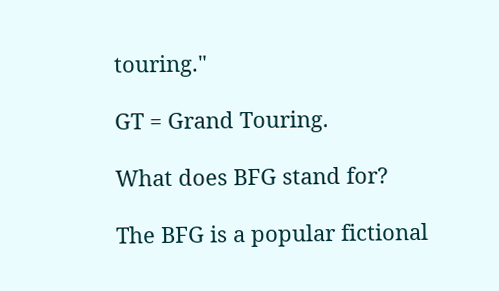touring."

GT = Grand Touring.

What does BFG stand for?

The BFG is a popular fictional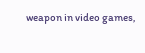weapon in video games,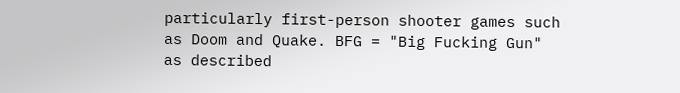particularly first-person shooter games such as Doom and Quake. BFG = "Big Fucking Gun" as described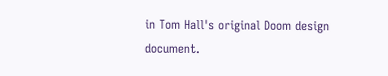in Tom Hall's original Doom design document.